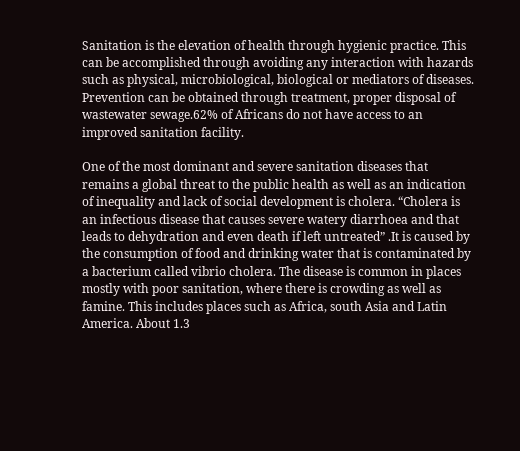Sanitation is the elevation of health through hygienic practice. This can be accomplished through avoiding any interaction with hazards such as physical, microbiological, biological or mediators of diseases. Prevention can be obtained through treatment, proper disposal of wastewater sewage.62% of Africans do not have access to an improved sanitation facility.

One of the most dominant and severe sanitation diseases that remains a global threat to the public health as well as an indication of inequality and lack of social development is cholera. “Cholera is an infectious disease that causes severe watery diarrhoea and that leads to dehydration and even death if left untreated” .It is caused by the consumption of food and drinking water that is contaminated by a bacterium called vibrio cholera. The disease is common in places mostly with poor sanitation, where there is crowding as well as famine. This includes places such as Africa, south Asia and Latin America. About 1.3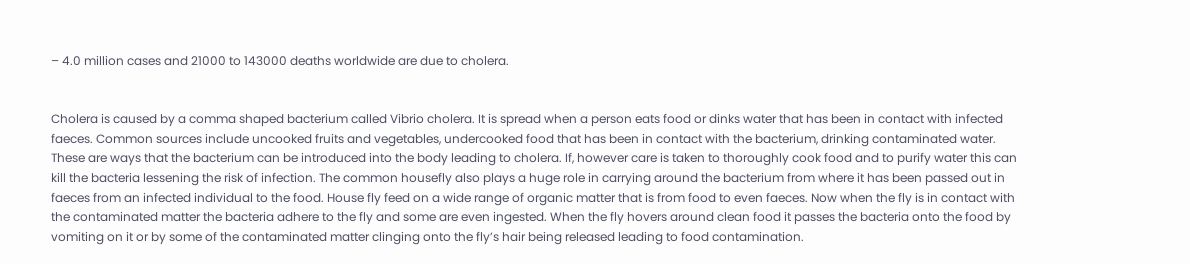– 4.0 million cases and 21000 to 143000 deaths worldwide are due to cholera.


Cholera is caused by a comma shaped bacterium called Vibrio cholera. It is spread when a person eats food or dinks water that has been in contact with infected faeces. Common sources include uncooked fruits and vegetables, undercooked food that has been in contact with the bacterium, drinking contaminated water. These are ways that the bacterium can be introduced into the body leading to cholera. If, however care is taken to thoroughly cook food and to purify water this can kill the bacteria lessening the risk of infection. The common housefly also plays a huge role in carrying around the bacterium from where it has been passed out in faeces from an infected individual to the food. House fly feed on a wide range of organic matter that is from food to even faeces. Now when the fly is in contact with the contaminated matter the bacteria adhere to the fly and some are even ingested. When the fly hovers around clean food it passes the bacteria onto the food by vomiting on it or by some of the contaminated matter clinging onto the fly’s hair being released leading to food contamination.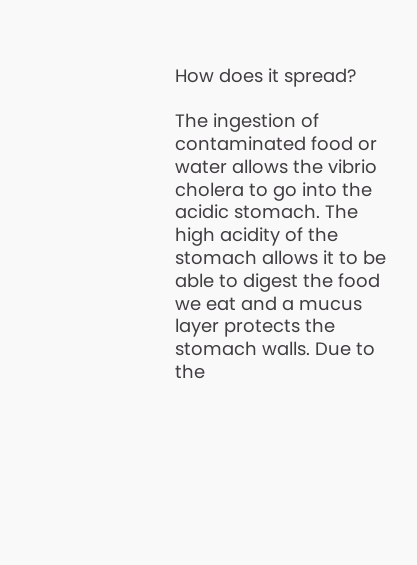How does it spread?

The ingestion of contaminated food or water allows the vibrio cholera to go into the acidic stomach. The high acidity of the stomach allows it to be able to digest the food we eat and a mucus layer protects the stomach walls. Due to the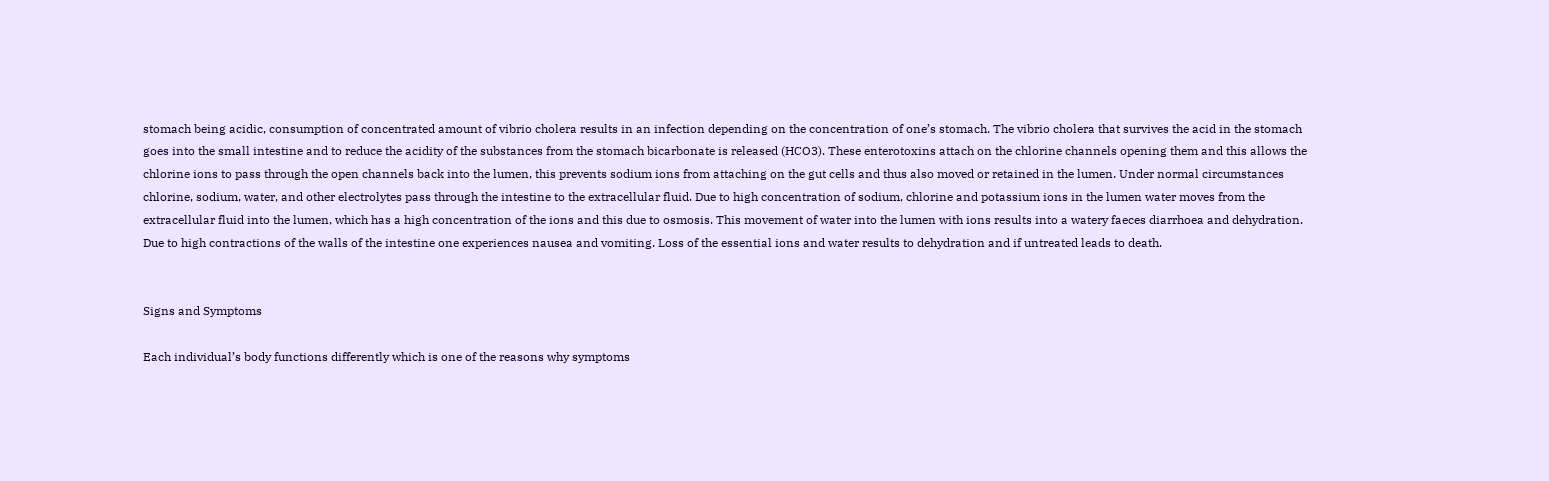stomach being acidic, consumption of concentrated amount of vibrio cholera results in an infection depending on the concentration of one’s stomach. The vibrio cholera that survives the acid in the stomach goes into the small intestine and to reduce the acidity of the substances from the stomach bicarbonate is released (HCO3). These enterotoxins attach on the chlorine channels opening them and this allows the chlorine ions to pass through the open channels back into the lumen, this prevents sodium ions from attaching on the gut cells and thus also moved or retained in the lumen. Under normal circumstances chlorine, sodium, water, and other electrolytes pass through the intestine to the extracellular fluid. Due to high concentration of sodium, chlorine and potassium ions in the lumen water moves from the extracellular fluid into the lumen, which has a high concentration of the ions and this due to osmosis. This movement of water into the lumen with ions results into a watery faeces diarrhoea and dehydration. Due to high contractions of the walls of the intestine one experiences nausea and vomiting. Loss of the essential ions and water results to dehydration and if untreated leads to death.


Signs and Symptoms

Each individual’s body functions differently which is one of the reasons why symptoms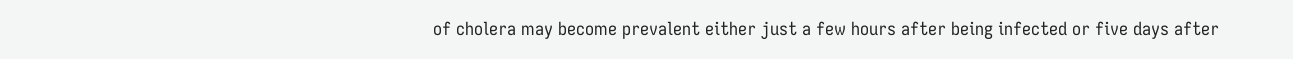of cholera may become prevalent either just a few hours after being infected or five days after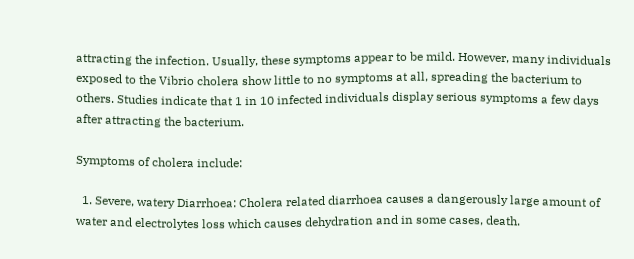attracting the infection. Usually, these symptoms appear to be mild. However, many individuals exposed to the Vibrio cholera show little to no symptoms at all, spreading the bacterium to others. Studies indicate that 1 in 10 infected individuals display serious symptoms a few days after attracting the bacterium.

Symptoms of cholera include:

  1. Severe, watery Diarrhoea: Cholera related diarrhoea causes a dangerously large amount of water and electrolytes loss which causes dehydration and in some cases, death.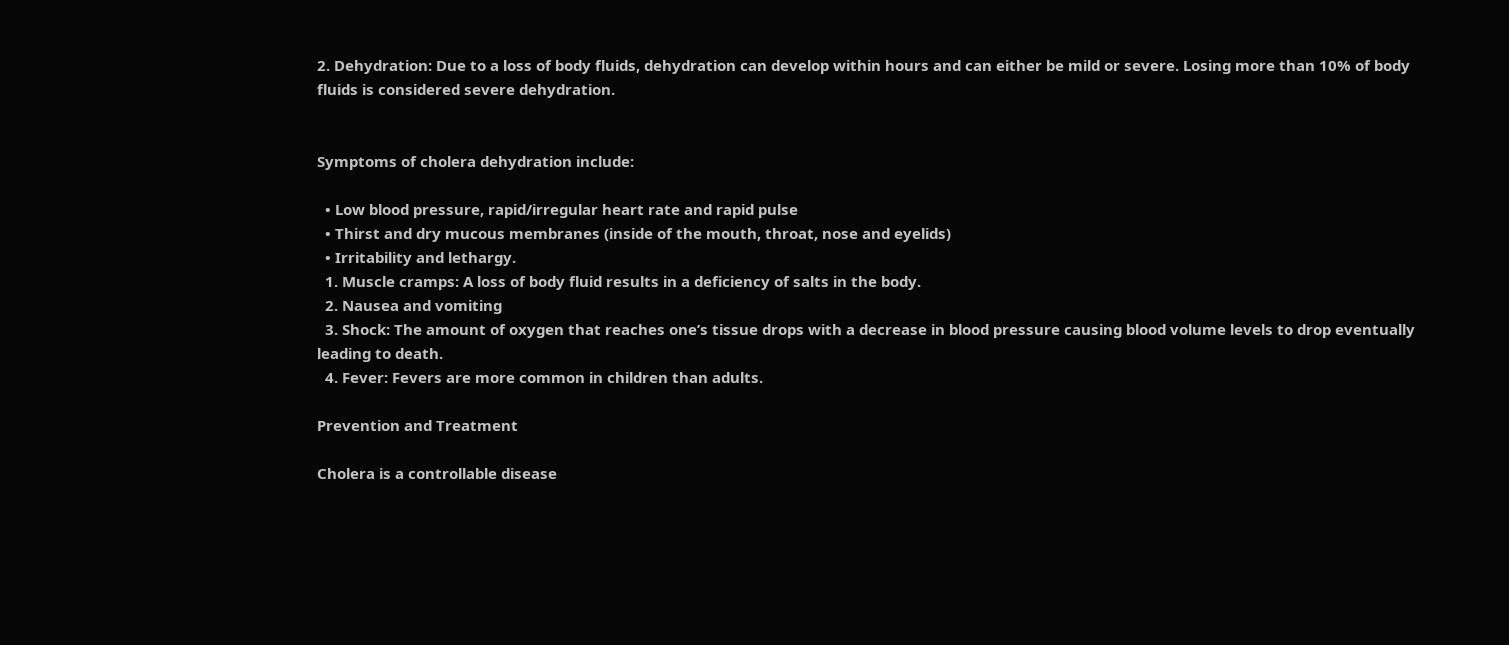2. Dehydration: Due to a loss of body fluids, dehydration can develop within hours and can either be mild or severe. Losing more than 10% of body fluids is considered severe dehydration.


Symptoms of cholera dehydration include:

  • Low blood pressure, rapid/irregular heart rate and rapid pulse
  • Thirst and dry mucous membranes (inside of the mouth, throat, nose and eyelids)
  • Irritability and lethargy.
  1. Muscle cramps: A loss of body fluid results in a deficiency of salts in the body.
  2. Nausea and vomiting
  3. Shock: The amount of oxygen that reaches one’s tissue drops with a decrease in blood pressure causing blood volume levels to drop eventually leading to death.
  4. Fever: Fevers are more common in children than adults.

Prevention and Treatment

Cholera is a controllable disease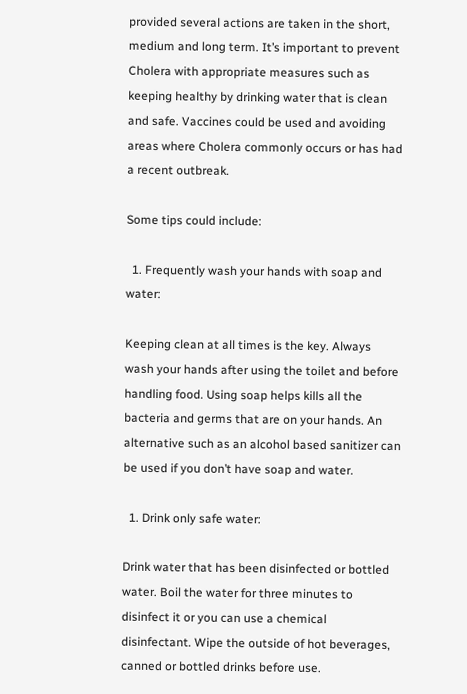provided several actions are taken in the short, medium and long term. It’s important to prevent Cholera with appropriate measures such as keeping healthy by drinking water that is clean and safe. Vaccines could be used and avoiding areas where Cholera commonly occurs or has had a recent outbreak.

Some tips could include:

  1. Frequently wash your hands with soap and water:

Keeping clean at all times is the key. Always wash your hands after using the toilet and before handling food. Using soap helps kills all the bacteria and germs that are on your hands. An alternative such as an alcohol based sanitizer can be used if you don’t have soap and water.

  1. Drink only safe water:

Drink water that has been disinfected or bottled water. Boil the water for three minutes to disinfect it or you can use a chemical disinfectant. Wipe the outside of hot beverages, canned or bottled drinks before use.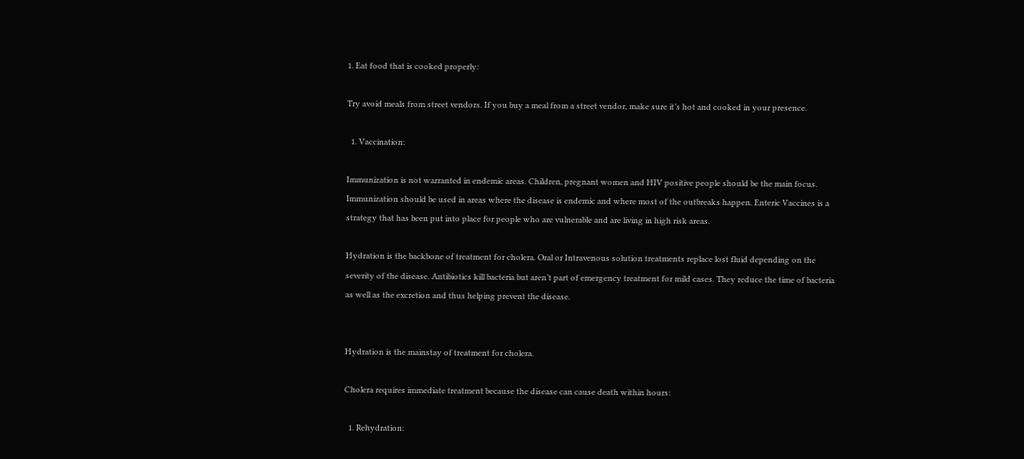1. Eat food that is cooked properly:

Try avoid meals from street vendors. If you buy a meal from a street vendor, make sure it’s hot and cooked in your presence.

  1. Vaccination:

Immunization is not warranted in endemic areas. Children, pregnant women and HIV positive people should be the main focus. Immunization should be used in areas where the disease is endemic and where most of the outbreaks happen. Enteric Vaccines is a strategy that has been put into place for people who are vulnerable and are living in high risk areas.

Hydration is the backbone of treatment for cholera. Oral or Intravenous solution treatments replace lost fluid depending on the severity of the disease. Antibiotics kill bacteria but aren’t part of emergency treatment for mild cases. They reduce the time of bacteria as well as the excretion and thus helping prevent the disease.


Hydration is the mainstay of treatment for cholera.

Cholera requires immediate treatment because the disease can cause death within hours:

  1. Rehydration: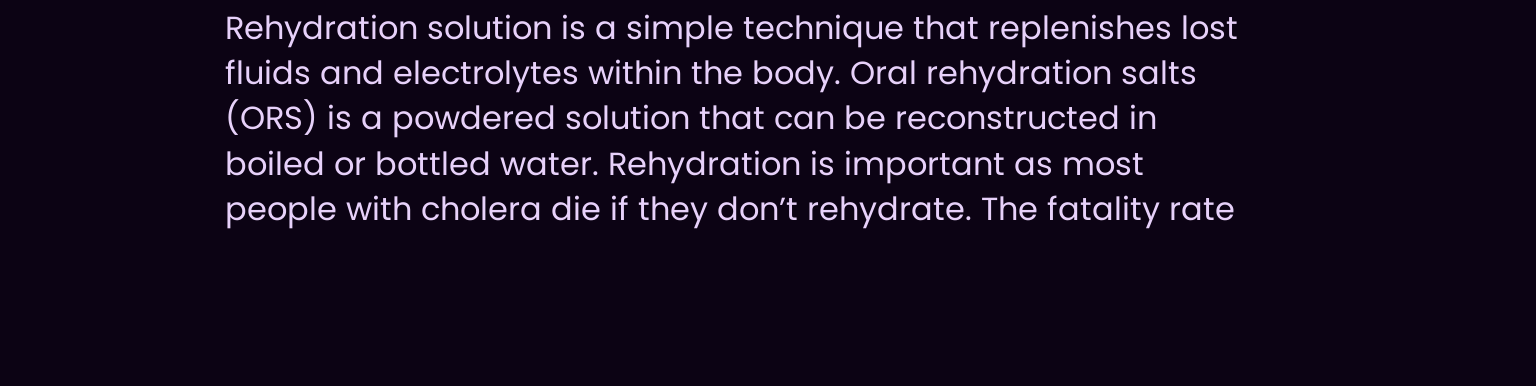Rehydration solution is a simple technique that replenishes lost fluids and electrolytes within the body. Oral rehydration salts (ORS) is a powdered solution that can be reconstructed in boiled or bottled water. Rehydration is important as most people with cholera die if they don’t rehydrate. The fatality rate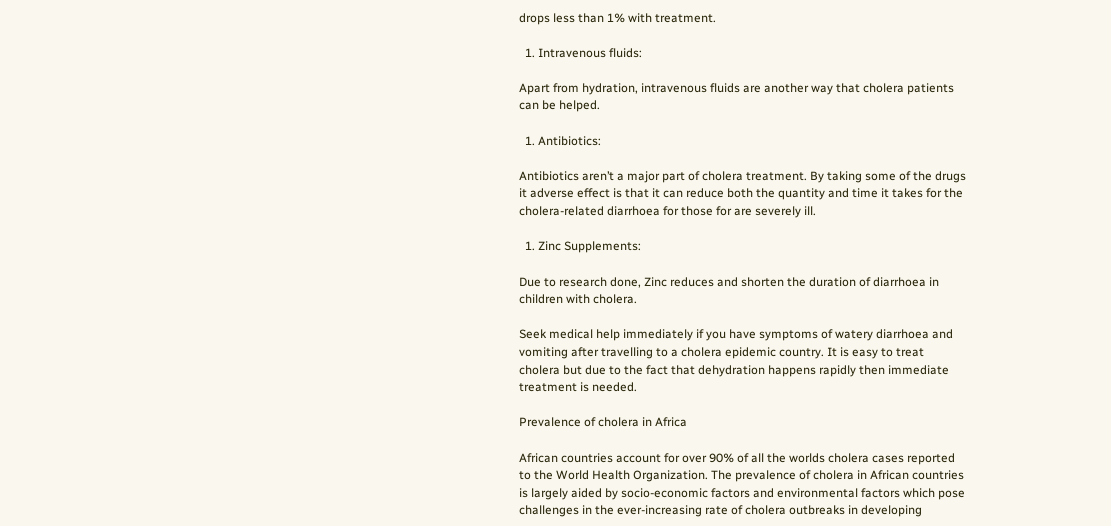drops less than 1% with treatment.

  1. Intravenous fluids:

Apart from hydration, intravenous fluids are another way that cholera patients can be helped.

  1. Antibiotics:

Antibiotics aren’t a major part of cholera treatment. By taking some of the drugs it adverse effect is that it can reduce both the quantity and time it takes for the cholera-related diarrhoea for those for are severely ill.

  1. Zinc Supplements:

Due to research done, Zinc reduces and shorten the duration of diarrhoea in children with cholera.

Seek medical help immediately if you have symptoms of watery diarrhoea and vomiting after travelling to a cholera epidemic country. It is easy to treat cholera but due to the fact that dehydration happens rapidly then immediate treatment is needed.

Prevalence of cholera in Africa

African countries account for over 90% of all the worlds cholera cases reported to the World Health Organization. The prevalence of cholera in African countries is largely aided by socio-economic factors and environmental factors which pose challenges in the ever-increasing rate of cholera outbreaks in developing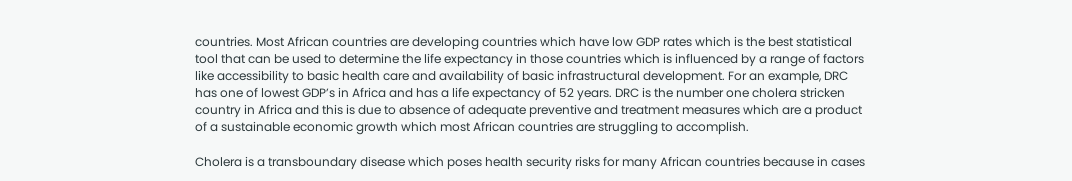countries. Most African countries are developing countries which have low GDP rates which is the best statistical tool that can be used to determine the life expectancy in those countries which is influenced by a range of factors like accessibility to basic health care and availability of basic infrastructural development. For an example, DRC has one of lowest GDP’s in Africa and has a life expectancy of 52 years. DRC is the number one cholera stricken country in Africa and this is due to absence of adequate preventive and treatment measures which are a product of a sustainable economic growth which most African countries are struggling to accomplish.

Cholera is a transboundary disease which poses health security risks for many African countries because in cases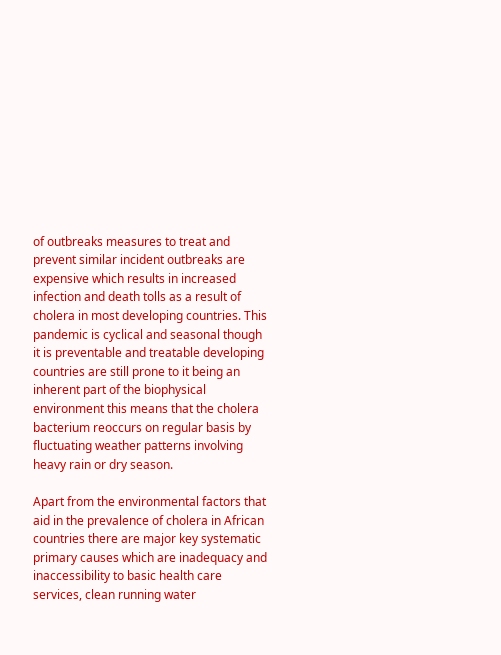of outbreaks measures to treat and prevent similar incident outbreaks are expensive which results in increased infection and death tolls as a result of cholera in most developing countries. This pandemic is cyclical and seasonal though it is preventable and treatable developing countries are still prone to it being an inherent part of the biophysical environment this means that the cholera bacterium reoccurs on regular basis by fluctuating weather patterns involving heavy rain or dry season.

Apart from the environmental factors that aid in the prevalence of cholera in African countries there are major key systematic primary causes which are inadequacy and inaccessibility to basic health care services, clean running water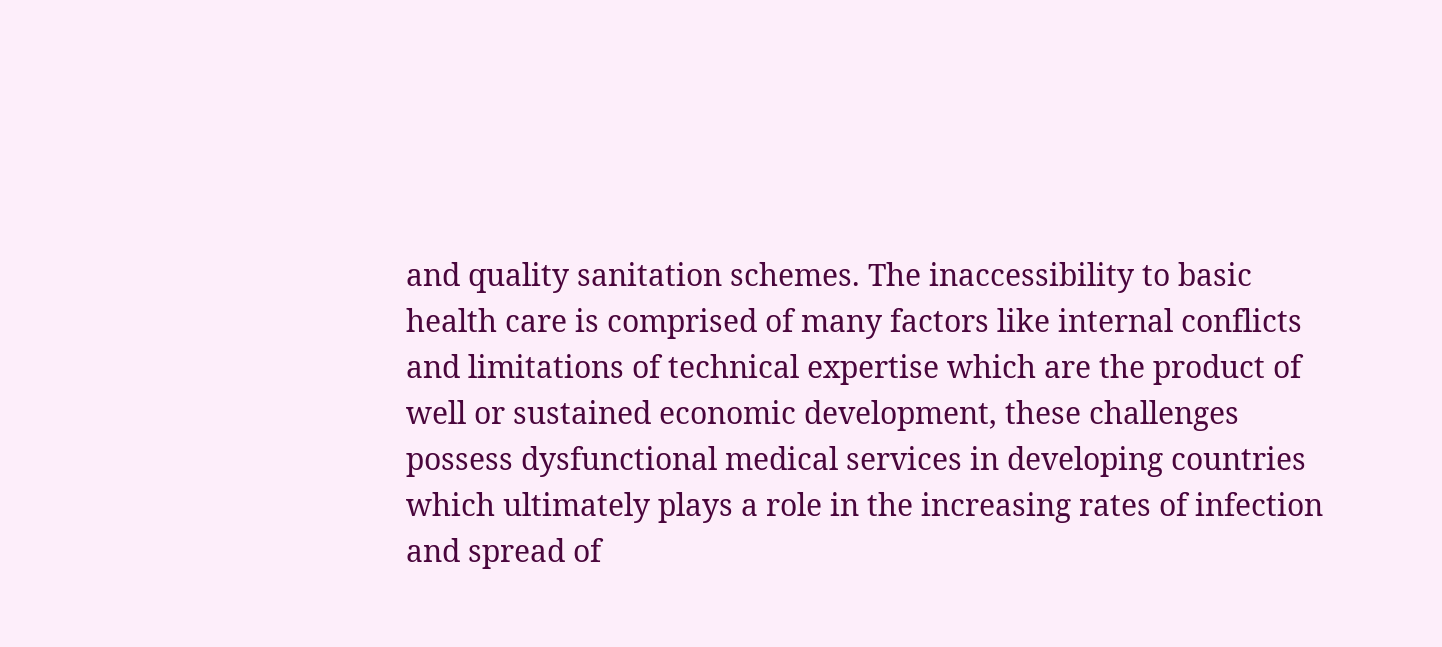and quality sanitation schemes. The inaccessibility to basic health care is comprised of many factors like internal conflicts and limitations of technical expertise which are the product of well or sustained economic development, these challenges possess dysfunctional medical services in developing countries which ultimately plays a role in the increasing rates of infection and spread of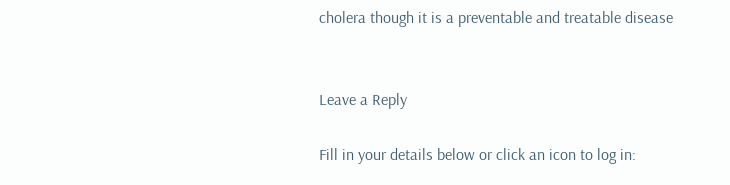cholera though it is a preventable and treatable disease


Leave a Reply

Fill in your details below or click an icon to log in: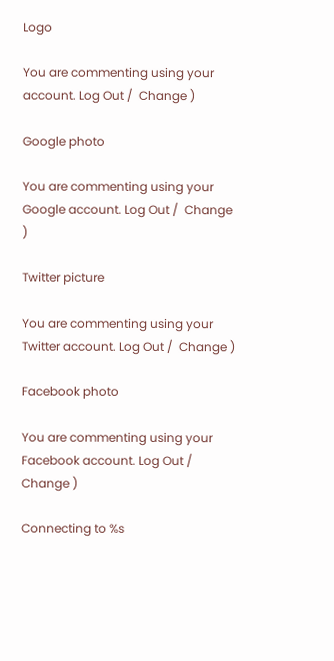Logo

You are commenting using your account. Log Out /  Change )

Google photo

You are commenting using your Google account. Log Out /  Change )

Twitter picture

You are commenting using your Twitter account. Log Out /  Change )

Facebook photo

You are commenting using your Facebook account. Log Out /  Change )

Connecting to %s